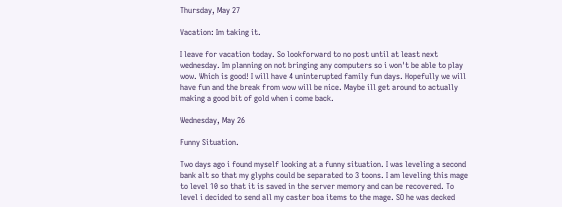Thursday, May 27

Vacation: Im taking it.

I leave for vacation today. So lookforward to no post until at least next wednesday. Im planning on not bringing any computers so i won't be able to play wow. Which is good! I will have 4 uninterupted family fun days. Hopefully we will have fun and the break from wow will be nice. Maybe ill get around to actually making a good bit of gold when i come back.

Wednesday, May 26

Funny Situation.

Two days ago i found myself looking at a funny situation. I was leveling a second bank alt so that my glyphs could be separated to 3 toons. I am leveling this mage to level 10 so that it is saved in the server memory and can be recovered. To level i decided to send all my caster boa items to the mage. SO he was decked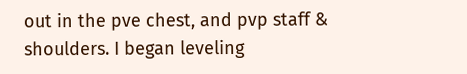out in the pve chest, and pvp staff & shoulders. I began leveling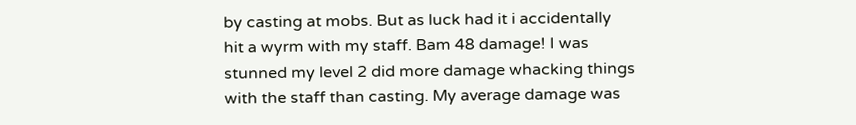by casting at mobs. But as luck had it i accidentally hit a wyrm with my staff. Bam 48 damage! I was stunned my level 2 did more damage whacking things with the staff than casting. My average damage was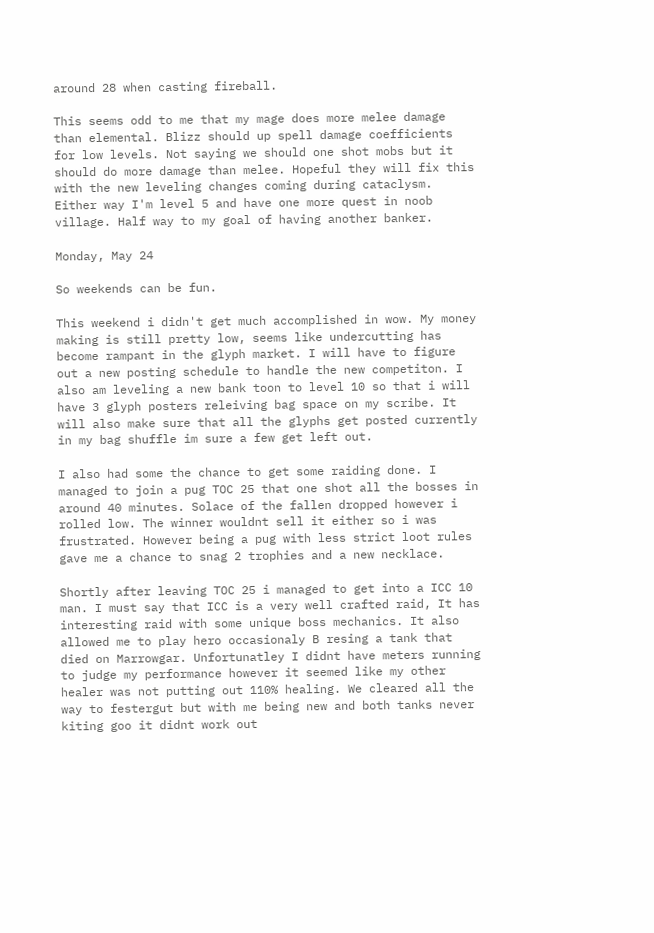around 28 when casting fireball.

This seems odd to me that my mage does more melee damage than elemental. Blizz should up spell damage coefficients for low levels. Not saying we should one shot mobs but it should do more damage than melee. Hopeful they will fix this with the new leveling changes coming during cataclysm. Either way I'm level 5 and have one more quest in noob village. Half way to my goal of having another banker.

Monday, May 24

So weekends can be fun.

This weekend i didn't get much accomplished in wow. My money making is still pretty low, seems like undercutting has become rampant in the glyph market. I will have to figure out a new posting schedule to handle the new competiton. I also am leveling a new bank toon to level 10 so that i will have 3 glyph posters releiving bag space on my scribe. It will also make sure that all the glyphs get posted currently in my bag shuffle im sure a few get left out.

I also had some the chance to get some raiding done. I managed to join a pug TOC 25 that one shot all the bosses in around 40 minutes. Solace of the fallen dropped however i rolled low. The winner wouldnt sell it either so i was frustrated. However being a pug with less strict loot rules gave me a chance to snag 2 trophies and a new necklace.

Shortly after leaving TOC 25 i managed to get into a ICC 10 man. I must say that ICC is a very well crafted raid, It has interesting raid with some unique boss mechanics. It also allowed me to play hero occasionaly B resing a tank that died on Marrowgar. Unfortunatley I didnt have meters running to judge my performance however it seemed like my other healer was not putting out 110% healing. We cleared all the way to festergut but with me being new and both tanks never kiting goo it didnt work out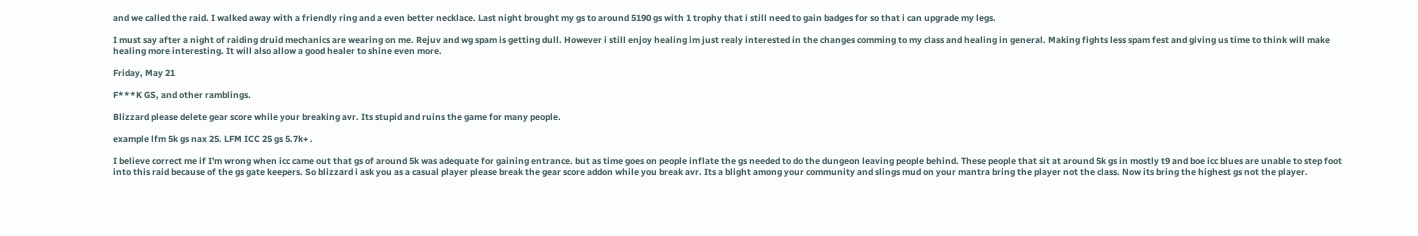and we called the raid. I walked away with a friendly ring and a even better necklace. Last night brought my gs to around 5190 gs with 1 trophy that i still need to gain badges for so that i can upgrade my legs.

I must say after a night of raiding druid mechanics are wearing on me. Rejuv and wg spam is getting dull. However i still enjoy healing im just realy interested in the changes comming to my class and healing in general. Making fights less spam fest and giving us time to think will make healing more interesting. It will also allow a good healer to shine even more.

Friday, May 21

F***K GS, and other ramblings.

Blizzard please delete gear score while your breaking avr. Its stupid and ruins the game for many people.

example lfm 5k gs nax 25. LFM ICC 25 gs 5.7k+ .

I believe correct me if I'm wrong when icc came out that gs of around 5k was adequate for gaining entrance. but as time goes on people inflate the gs needed to do the dungeon leaving people behind. These people that sit at around 5k gs in mostly t9 and boe icc blues are unable to step foot into this raid because of the gs gate keepers. So blizzard i ask you as a casual player please break the gear score addon while you break avr. Its a blight among your community and slings mud on your mantra bring the player not the class. Now its bring the highest gs not the player.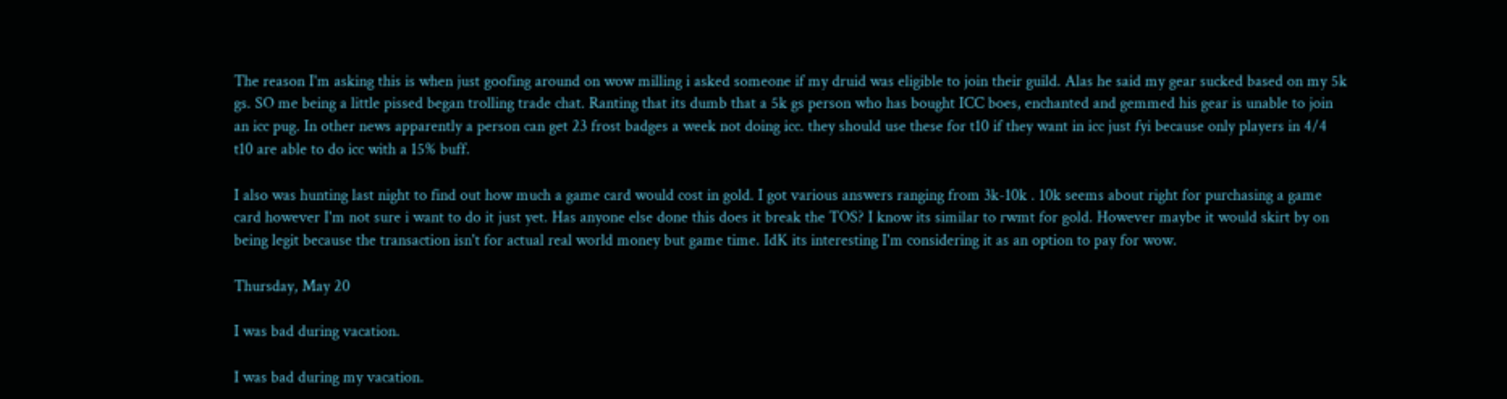The reason I'm asking this is when just goofing around on wow milling i asked someone if my druid was eligible to join their guild. Alas he said my gear sucked based on my 5k gs. SO me being a little pissed began trolling trade chat. Ranting that its dumb that a 5k gs person who has bought ICC boes, enchanted and gemmed his gear is unable to join an icc pug. In other news apparently a person can get 23 frost badges a week not doing icc. they should use these for t10 if they want in icc just fyi because only players in 4/4 t10 are able to do icc with a 15% buff.

I also was hunting last night to find out how much a game card would cost in gold. I got various answers ranging from 3k-10k . 10k seems about right for purchasing a game card however I'm not sure i want to do it just yet. Has anyone else done this does it break the TOS? I know its similar to rwmt for gold. However maybe it would skirt by on being legit because the transaction isn't for actual real world money but game time. IdK its interesting I'm considering it as an option to pay for wow.

Thursday, May 20

I was bad during vacation.

I was bad during my vacation.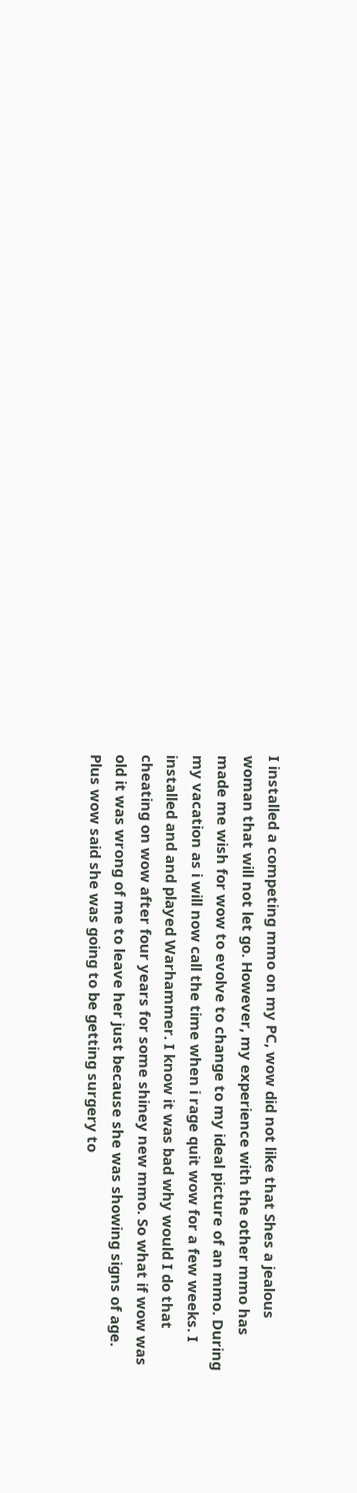I installed a competing mmo on my PC, wow did not like that Shes a jealous woman that will not let go. However, my experience with the other mmo has made me wish for wow to evolve to change to my ideal picture of an mmo. During my vacation as i will now call the time when i rage quit wow for a few weeks. I installed and and played Warhammer. I know it was bad why would I do that cheating on wow after four years for some shiney new mmo. So what if wow was old it was wrong of me to leave her just because she was showing signs of age. Plus wow said she was going to be getting surgery to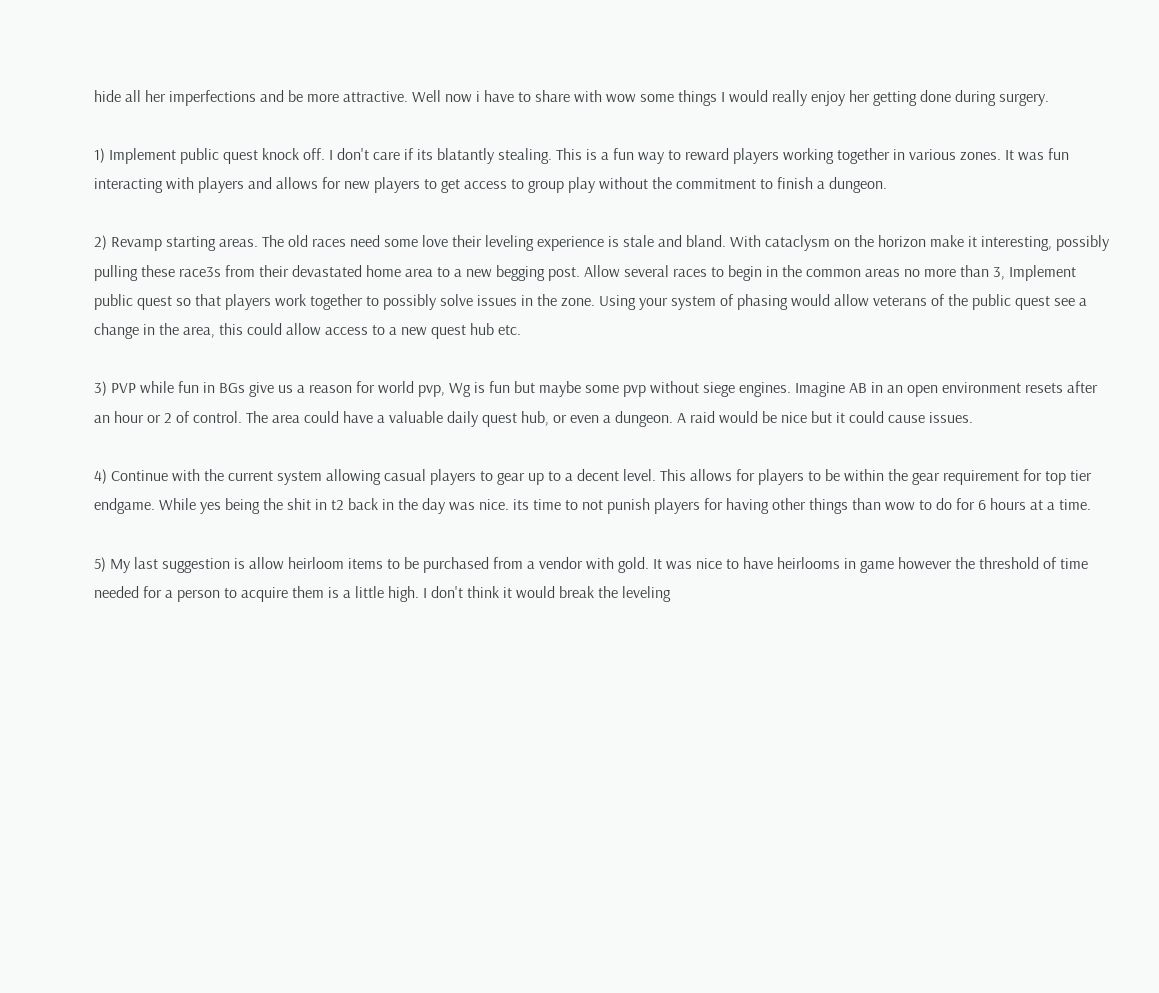hide all her imperfections and be more attractive. Well now i have to share with wow some things I would really enjoy her getting done during surgery.

1) Implement public quest knock off. I don't care if its blatantly stealing. This is a fun way to reward players working together in various zones. It was fun interacting with players and allows for new players to get access to group play without the commitment to finish a dungeon.

2) Revamp starting areas. The old races need some love their leveling experience is stale and bland. With cataclysm on the horizon make it interesting, possibly pulling these race3s from their devastated home area to a new begging post. Allow several races to begin in the common areas no more than 3, Implement public quest so that players work together to possibly solve issues in the zone. Using your system of phasing would allow veterans of the public quest see a change in the area, this could allow access to a new quest hub etc.

3) PVP while fun in BGs give us a reason for world pvp, Wg is fun but maybe some pvp without siege engines. Imagine AB in an open environment resets after an hour or 2 of control. The area could have a valuable daily quest hub, or even a dungeon. A raid would be nice but it could cause issues.

4) Continue with the current system allowing casual players to gear up to a decent level. This allows for players to be within the gear requirement for top tier endgame. While yes being the shit in t2 back in the day was nice. its time to not punish players for having other things than wow to do for 6 hours at a time.

5) My last suggestion is allow heirloom items to be purchased from a vendor with gold. It was nice to have heirlooms in game however the threshold of time needed for a person to acquire them is a little high. I don't think it would break the leveling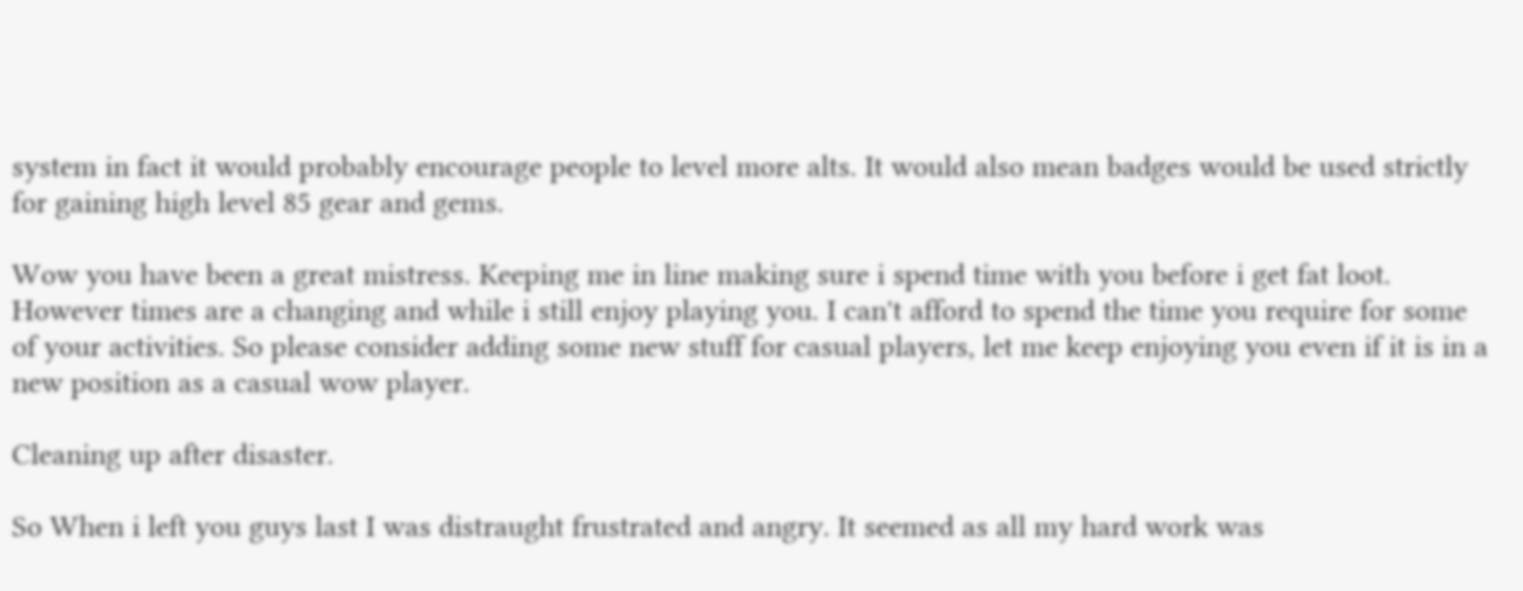system in fact it would probably encourage people to level more alts. It would also mean badges would be used strictly for gaining high level 85 gear and gems.

Wow you have been a great mistress. Keeping me in line making sure i spend time with you before i get fat loot. However times are a changing and while i still enjoy playing you. I can't afford to spend the time you require for some of your activities. So please consider adding some new stuff for casual players, let me keep enjoying you even if it is in a new position as a casual wow player.

Cleaning up after disaster.

So When i left you guys last I was distraught frustrated and angry. It seemed as all my hard work was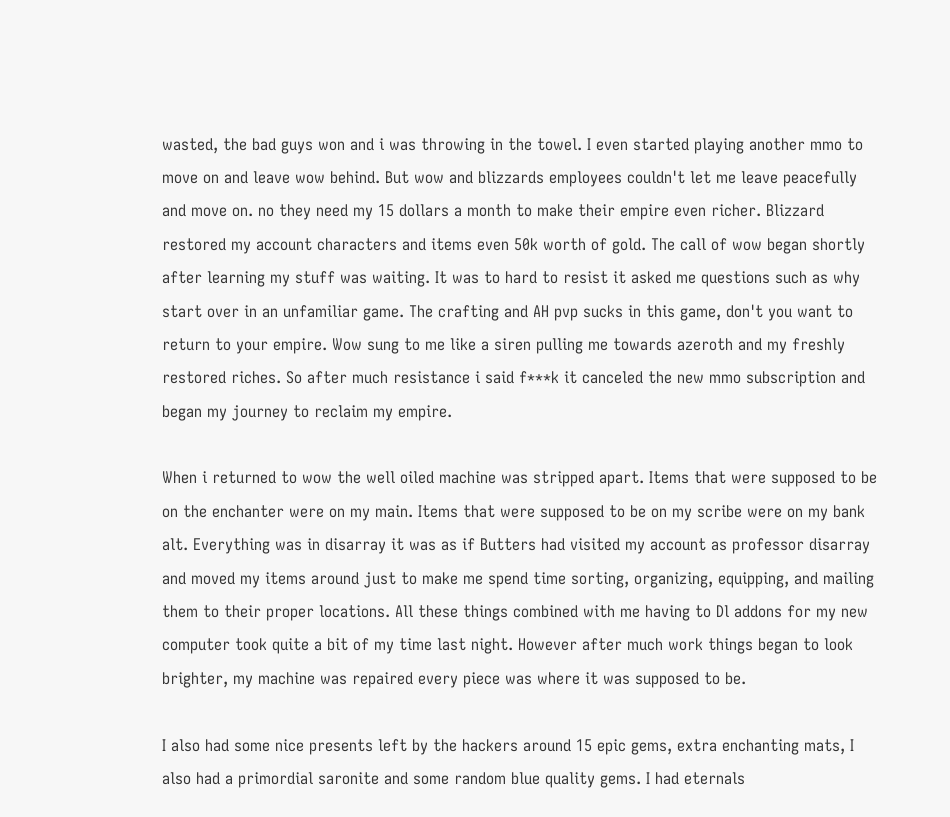wasted, the bad guys won and i was throwing in the towel. I even started playing another mmo to move on and leave wow behind. But wow and blizzards employees couldn't let me leave peacefully and move on. no they need my 15 dollars a month to make their empire even richer. Blizzard restored my account characters and items even 50k worth of gold. The call of wow began shortly after learning my stuff was waiting. It was to hard to resist it asked me questions such as why start over in an unfamiliar game. The crafting and AH pvp sucks in this game, don't you want to return to your empire. Wow sung to me like a siren pulling me towards azeroth and my freshly restored riches. So after much resistance i said f***k it canceled the new mmo subscription and began my journey to reclaim my empire.

When i returned to wow the well oiled machine was stripped apart. Items that were supposed to be on the enchanter were on my main. Items that were supposed to be on my scribe were on my bank alt. Everything was in disarray it was as if Butters had visited my account as professor disarray and moved my items around just to make me spend time sorting, organizing, equipping, and mailing them to their proper locations. All these things combined with me having to Dl addons for my new computer took quite a bit of my time last night. However after much work things began to look brighter, my machine was repaired every piece was where it was supposed to be.

I also had some nice presents left by the hackers around 15 epic gems, extra enchanting mats, I also had a primordial saronite and some random blue quality gems. I had eternals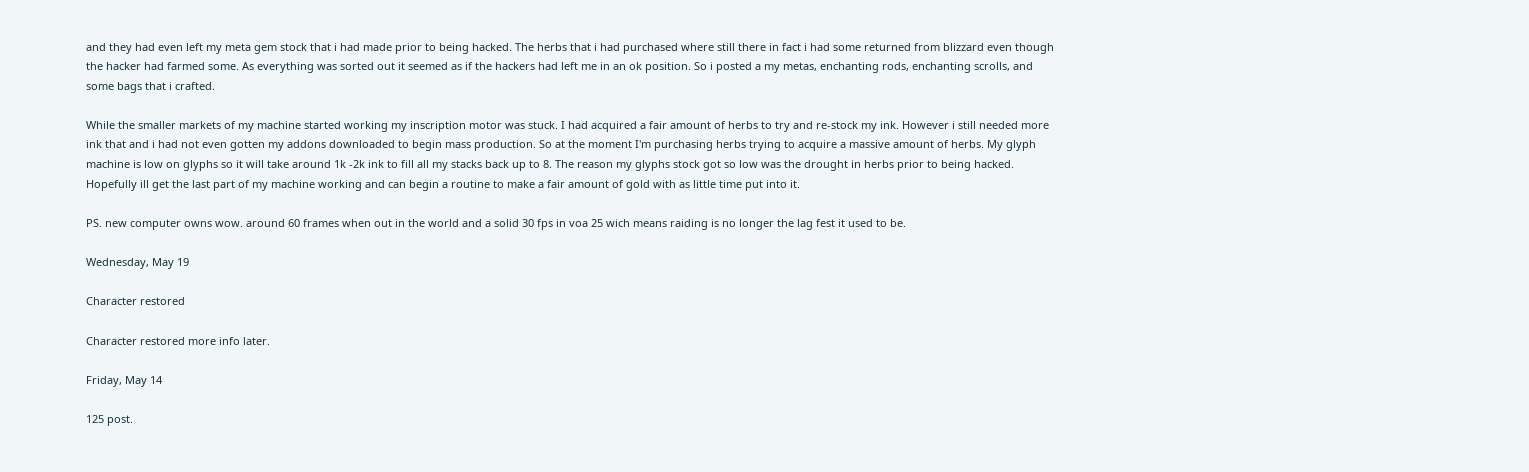and they had even left my meta gem stock that i had made prior to being hacked. The herbs that i had purchased where still there in fact i had some returned from blizzard even though the hacker had farmed some. As everything was sorted out it seemed as if the hackers had left me in an ok position. So i posted a my metas, enchanting rods, enchanting scrolls, and some bags that i crafted.

While the smaller markets of my machine started working my inscription motor was stuck. I had acquired a fair amount of herbs to try and re-stock my ink. However i still needed more ink that and i had not even gotten my addons downloaded to begin mass production. So at the moment I'm purchasing herbs trying to acquire a massive amount of herbs. My glyph machine is low on glyphs so it will take around 1k -2k ink to fill all my stacks back up to 8. The reason my glyphs stock got so low was the drought in herbs prior to being hacked. Hopefully ill get the last part of my machine working and can begin a routine to make a fair amount of gold with as little time put into it.

PS. new computer owns wow. around 60 frames when out in the world and a solid 30 fps in voa 25 wich means raiding is no longer the lag fest it used to be.

Wednesday, May 19

Character restored

Character restored more info later.

Friday, May 14

125 post.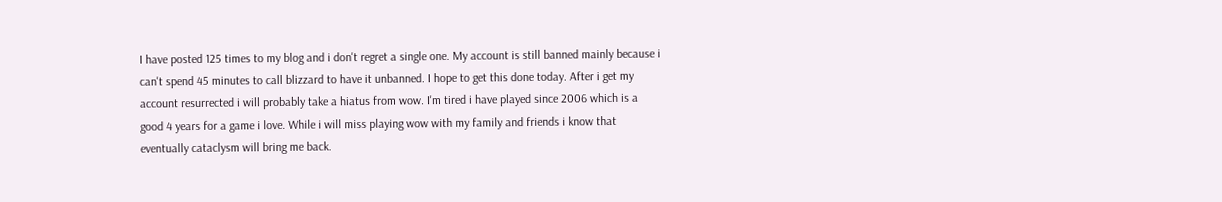I have posted 125 times to my blog and i don't regret a single one. My account is still banned mainly because i can't spend 45 minutes to call blizzard to have it unbanned. I hope to get this done today. After i get my account resurrected i will probably take a hiatus from wow. I'm tired i have played since 2006 which is a good 4 years for a game i love. While i will miss playing wow with my family and friends i know that eventually cataclysm will bring me back.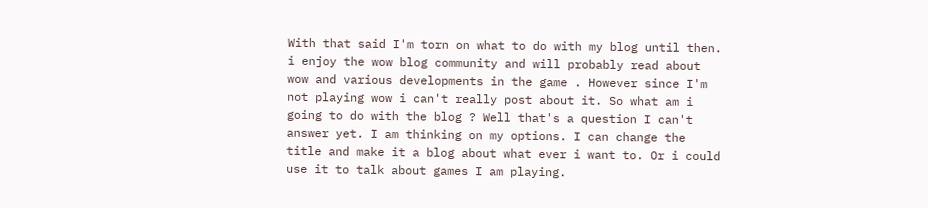With that said I'm torn on what to do with my blog until then. i enjoy the wow blog community and will probably read about wow and various developments in the game . However since I'm not playing wow i can't really post about it. So what am i going to do with the blog ? Well that's a question I can't answer yet. I am thinking on my options. I can change the title and make it a blog about what ever i want to. Or i could use it to talk about games I am playing.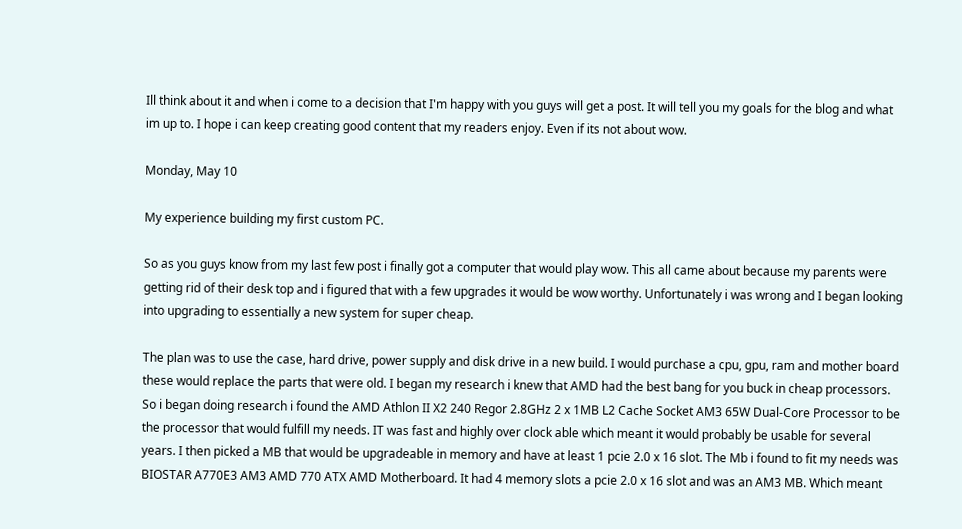Ill think about it and when i come to a decision that I'm happy with you guys will get a post. It will tell you my goals for the blog and what im up to. I hope i can keep creating good content that my readers enjoy. Even if its not about wow.

Monday, May 10

My experience building my first custom PC.

So as you guys know from my last few post i finally got a computer that would play wow. This all came about because my parents were getting rid of their desk top and i figured that with a few upgrades it would be wow worthy. Unfortunately i was wrong and I began looking into upgrading to essentially a new system for super cheap.

The plan was to use the case, hard drive, power supply and disk drive in a new build. I would purchase a cpu, gpu, ram and mother board these would replace the parts that were old. I began my research i knew that AMD had the best bang for you buck in cheap processors. So i began doing research i found the AMD Athlon II X2 240 Regor 2.8GHz 2 x 1MB L2 Cache Socket AM3 65W Dual-Core Processor to be the processor that would fulfill my needs. IT was fast and highly over clock able which meant it would probably be usable for several years. I then picked a MB that would be upgradeable in memory and have at least 1 pcie 2.0 x 16 slot. The Mb i found to fit my needs was BIOSTAR A770E3 AM3 AMD 770 ATX AMD Motherboard. It had 4 memory slots a pcie 2.0 x 16 slot and was an AM3 MB. Which meant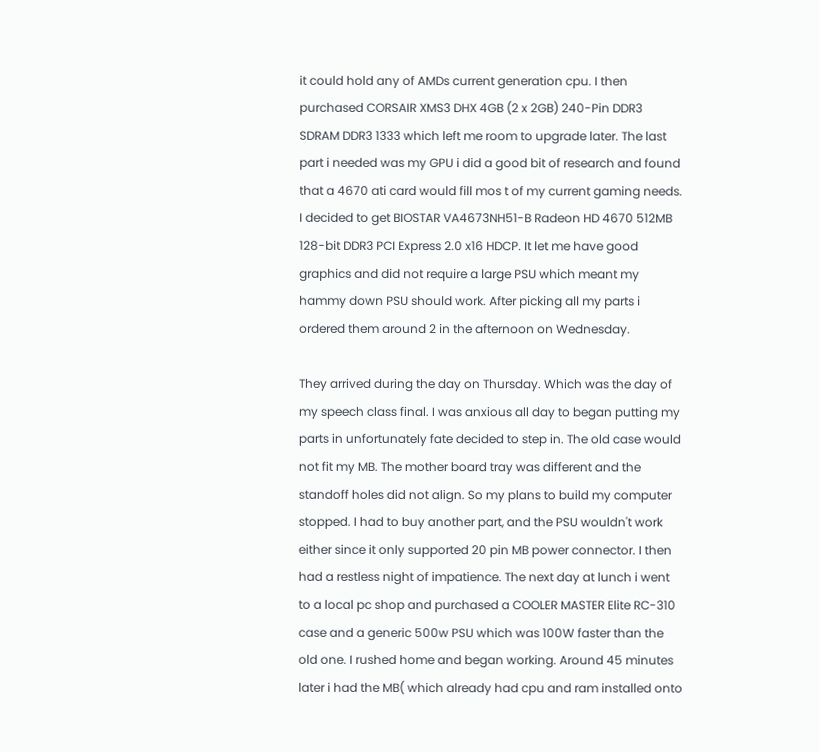it could hold any of AMDs current generation cpu. I then purchased CORSAIR XMS3 DHX 4GB (2 x 2GB) 240-Pin DDR3 SDRAM DDR3 1333 which left me room to upgrade later. The last part i needed was my GPU i did a good bit of research and found that a 4670 ati card would fill mos t of my current gaming needs. I decided to get BIOSTAR VA4673NH51-B Radeon HD 4670 512MB 128-bit DDR3 PCI Express 2.0 x16 HDCP. It let me have good graphics and did not require a large PSU which meant my hammy down PSU should work. After picking all my parts i ordered them around 2 in the afternoon on Wednesday.

They arrived during the day on Thursday. Which was the day of my speech class final. I was anxious all day to began putting my parts in unfortunately fate decided to step in. The old case would not fit my MB. The mother board tray was different and the standoff holes did not align. So my plans to build my computer stopped. I had to buy another part, and the PSU wouldn't work either since it only supported 20 pin MB power connector. I then had a restless night of impatience. The next day at lunch i went to a local pc shop and purchased a COOLER MASTER Elite RC-310 case and a generic 500w PSU which was 100W faster than the old one. I rushed home and began working. Around 45 minutes later i had the MB( which already had cpu and ram installed onto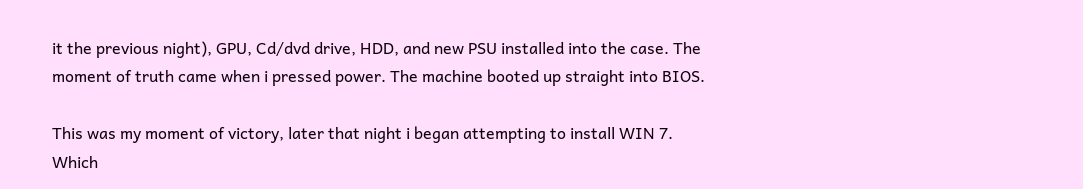it the previous night), GPU, Cd/dvd drive, HDD, and new PSU installed into the case. The moment of truth came when i pressed power. The machine booted up straight into BIOS.

This was my moment of victory, later that night i began attempting to install WIN 7. Which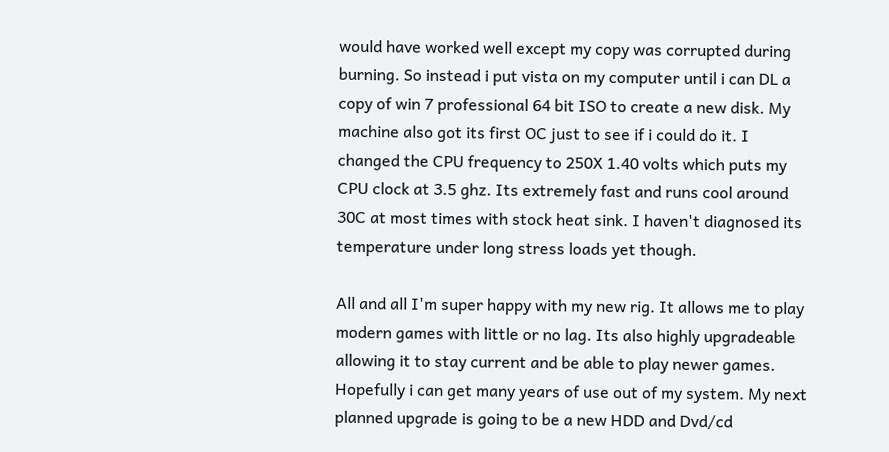would have worked well except my copy was corrupted during burning. So instead i put vista on my computer until i can DL a copy of win 7 professional 64 bit ISO to create a new disk. My machine also got its first OC just to see if i could do it. I changed the CPU frequency to 250X 1.40 volts which puts my CPU clock at 3.5 ghz. Its extremely fast and runs cool around 30C at most times with stock heat sink. I haven't diagnosed its temperature under long stress loads yet though.

All and all I'm super happy with my new rig. It allows me to play modern games with little or no lag. Its also highly upgradeable allowing it to stay current and be able to play newer games. Hopefully i can get many years of use out of my system. My next planned upgrade is going to be a new HDD and Dvd/cd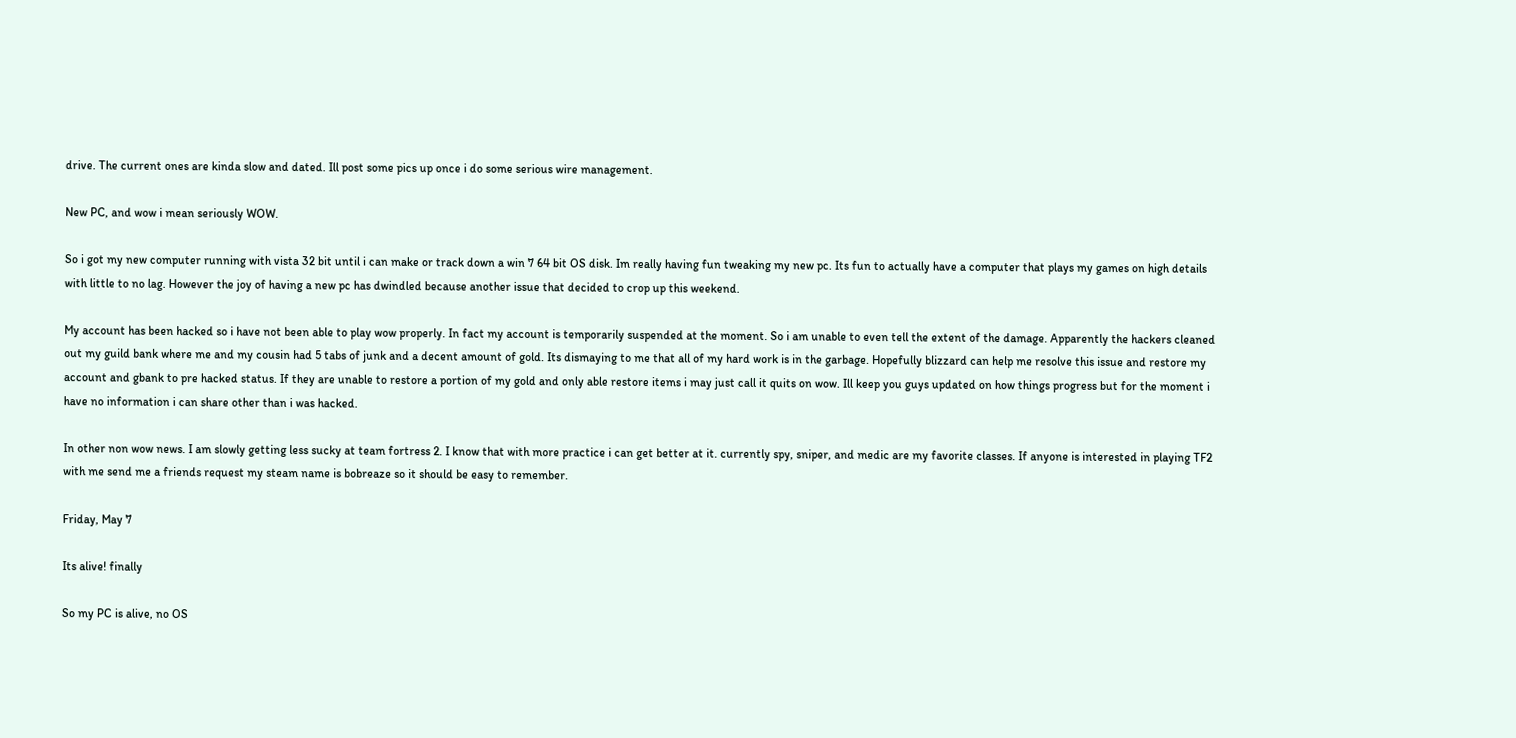drive. The current ones are kinda slow and dated. Ill post some pics up once i do some serious wire management.

New PC, and wow i mean seriously WOW.

So i got my new computer running with vista 32 bit until i can make or track down a win 7 64 bit OS disk. Im really having fun tweaking my new pc. Its fun to actually have a computer that plays my games on high details with little to no lag. However the joy of having a new pc has dwindled because another issue that decided to crop up this weekend.

My account has been hacked so i have not been able to play wow properly. In fact my account is temporarily suspended at the moment. So i am unable to even tell the extent of the damage. Apparently the hackers cleaned out my guild bank where me and my cousin had 5 tabs of junk and a decent amount of gold. Its dismaying to me that all of my hard work is in the garbage. Hopefully blizzard can help me resolve this issue and restore my account and gbank to pre hacked status. If they are unable to restore a portion of my gold and only able restore items i may just call it quits on wow. Ill keep you guys updated on how things progress but for the moment i have no information i can share other than i was hacked.

In other non wow news. I am slowly getting less sucky at team fortress 2. I know that with more practice i can get better at it. currently spy, sniper, and medic are my favorite classes. If anyone is interested in playing TF2 with me send me a friends request my steam name is bobreaze so it should be easy to remember.

Friday, May 7

Its alive! finally

So my PC is alive, no OS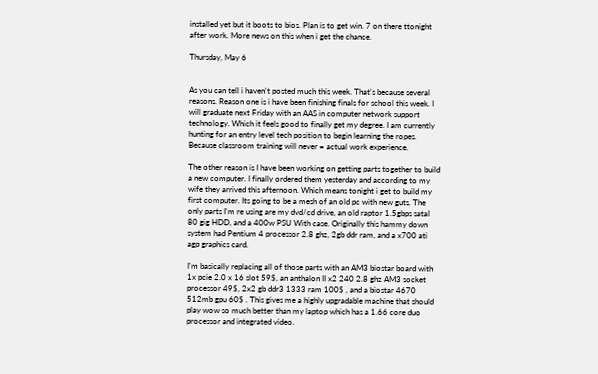installed yet but it boots to bios. Plan is to get win. 7 on there ttonight after work. More news on this when i get the chance.

Thursday, May 6


As you can tell i haven't posted much this week. That's because several reasons. Reason one is i have been finishing finals for school this week. I will graduate next Friday with an AAS in computer network support technology. Which it feels good to finally get my degree. I am currently hunting for an entry level tech position to begin learning the ropes. Because classroom training will never = actual work experience.

The other reason is I have been working on getting parts together to build a new computer. I finally ordered them yesterday and according to my wife they arrived this afternoon. Which means tonight i get to build my first computer. Its going to be a mesh of an old pc with new guts. The only parts I'm re using are my dvd/cd drive, an old raptor 1.5gbps sataI 80 gig HDD, and a 400w PSU With case. Originally this hammy down system had Pentium 4 processor 2.8 ghz, 2gb ddr ram, and a x700 ati agp graphics card.

I'm basically replacing all of those parts with an AM3 biostar board with 1x pcie 2.0 x 16 slot 59$, an anthalon II x2 240 2.8 ghz AM3 socket processor 49$, 2x2 gb ddr3 1333 ram 100$ , and a biostar 4670 512mb gpu 60$ . This gives me a highly upgradable machine that should play wow so much better than my laptop which has a 1.66 core duo processor and integrated video.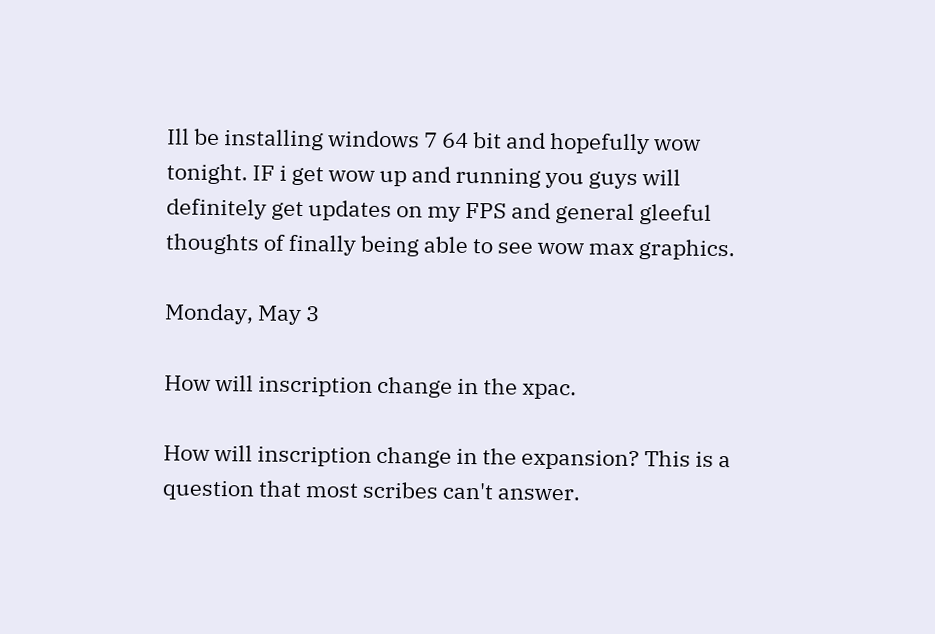Ill be installing windows 7 64 bit and hopefully wow tonight. IF i get wow up and running you guys will definitely get updates on my FPS and general gleeful thoughts of finally being able to see wow max graphics.

Monday, May 3

How will inscription change in the xpac.

How will inscription change in the expansion? This is a question that most scribes can't answer.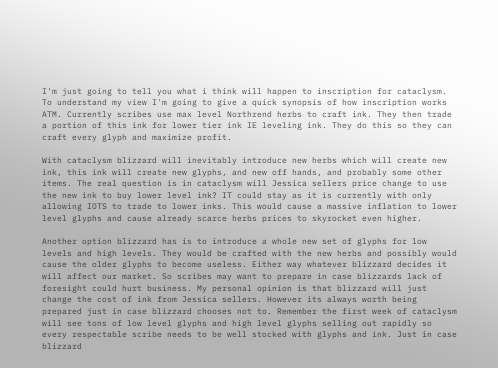I'm just going to tell you what i think will happen to inscription for cataclysm. To understand my view I'm going to give a quick synopsis of how inscription works ATM. Currently scribes use max level Northrend herbs to craft ink. They then trade a portion of this ink for lower tier ink IE leveling ink. They do this so they can craft every glyph and maximize profit.

With cataclysm blizzard will inevitably introduce new herbs which will create new ink, this ink will create new glyphs, and new off hands, and probably some other items. The real question is in cataclysm will Jessica sellers price change to use the new ink to buy lower level ink? IT could stay as it is currently with only allowing IOTS to trade to lower inks. This would cause a massive inflation to lower level glyphs and cause already scarce herbs prices to skyrocket even higher.

Another option blizzard has is to introduce a whole new set of glyphs for low levels and high levels. They would be crafted with the new herbs and possibly would cause the older glyphs to become useless. Either way whatever blizzard decides it will affect our market. So scribes may want to prepare in case blizzards lack of foresight could hurt business. My personal opinion is that blizzard will just change the cost of ink from Jessica sellers. However its always worth being prepared just in case blizzard chooses not to. Remember the first week of cataclysm will see tons of low level glyphs and high level glyphs selling out rapidly so every respectable scribe needs to be well stocked with glyphs and ink. Just in case blizzard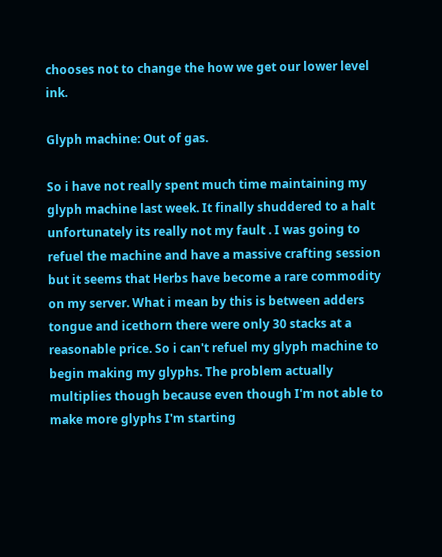chooses not to change the how we get our lower level ink.

Glyph machine: Out of gas.

So i have not really spent much time maintaining my glyph machine last week. It finally shuddered to a halt unfortunately its really not my fault . I was going to refuel the machine and have a massive crafting session but it seems that Herbs have become a rare commodity on my server. What i mean by this is between adders tongue and icethorn there were only 30 stacks at a reasonable price. So i can't refuel my glyph machine to begin making my glyphs. The problem actually multiplies though because even though I'm not able to make more glyphs I'm starting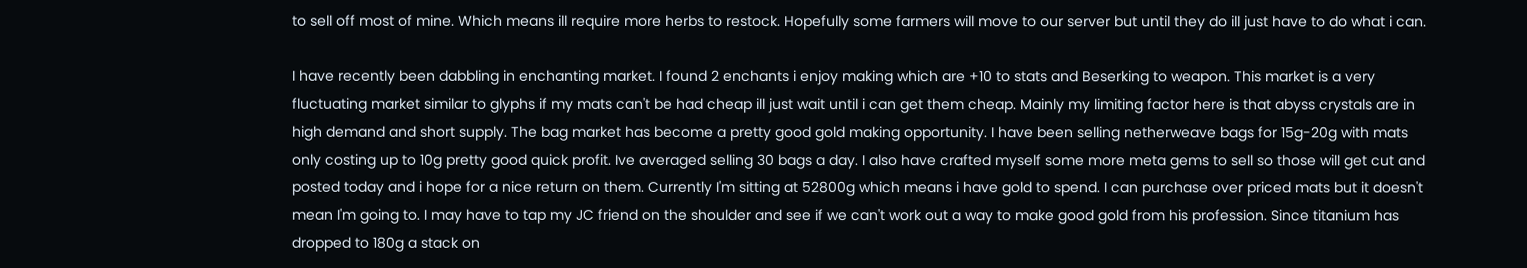to sell off most of mine. Which means ill require more herbs to restock. Hopefully some farmers will move to our server but until they do ill just have to do what i can.

I have recently been dabbling in enchanting market. I found 2 enchants i enjoy making which are +10 to stats and Beserking to weapon. This market is a very fluctuating market similar to glyphs if my mats can't be had cheap ill just wait until i can get them cheap. Mainly my limiting factor here is that abyss crystals are in high demand and short supply. The bag market has become a pretty good gold making opportunity. I have been selling netherweave bags for 15g-20g with mats only costing up to 10g pretty good quick profit. Ive averaged selling 30 bags a day. I also have crafted myself some more meta gems to sell so those will get cut and posted today and i hope for a nice return on them. Currently I'm sitting at 52800g which means i have gold to spend. I can purchase over priced mats but it doesn't mean I'm going to. I may have to tap my JC friend on the shoulder and see if we can't work out a way to make good gold from his profession. Since titanium has dropped to 180g a stack on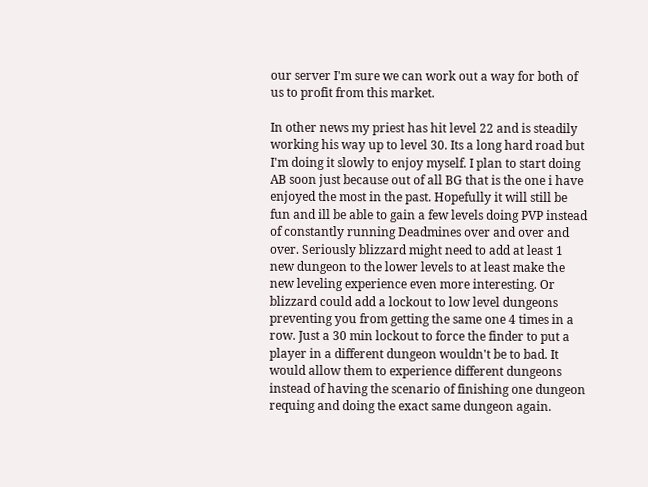our server I'm sure we can work out a way for both of us to profit from this market.

In other news my priest has hit level 22 and is steadily working his way up to level 30. Its a long hard road but I'm doing it slowly to enjoy myself. I plan to start doing AB soon just because out of all BG that is the one i have enjoyed the most in the past. Hopefully it will still be fun and ill be able to gain a few levels doing PVP instead of constantly running Deadmines over and over and over. Seriously blizzard might need to add at least 1 new dungeon to the lower levels to at least make the new leveling experience even more interesting. Or blizzard could add a lockout to low level dungeons preventing you from getting the same one 4 times in a row. Just a 30 min lockout to force the finder to put a player in a different dungeon wouldn't be to bad. It would allow them to experience different dungeons instead of having the scenario of finishing one dungeon requing and doing the exact same dungeon again.